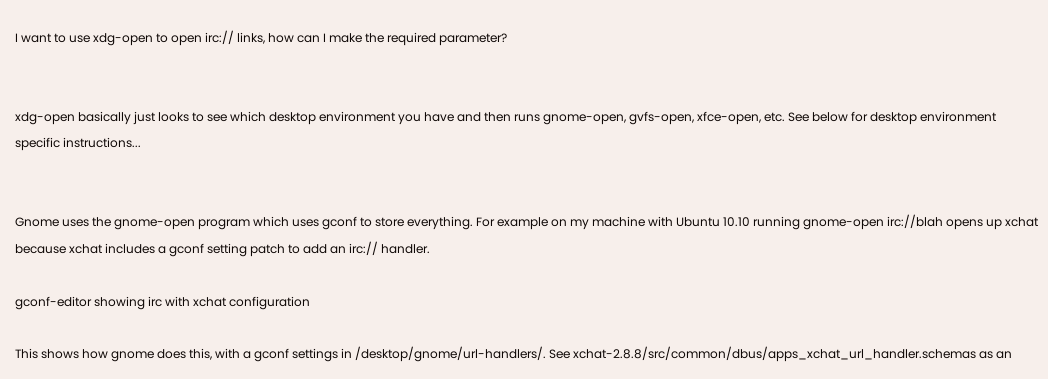I want to use xdg-open to open irc:// links, how can I make the required parameter?


xdg-open basically just looks to see which desktop environment you have and then runs gnome-open, gvfs-open, xfce-open, etc. See below for desktop environment specific instructions...


Gnome uses the gnome-open program which uses gconf to store everything. For example on my machine with Ubuntu 10.10 running gnome-open irc://blah opens up xchat because xchat includes a gconf setting patch to add an irc:// handler.

gconf-editor showing irc with xchat configuration

This shows how gnome does this, with a gconf settings in /desktop/gnome/url-handlers/. See xchat-2.8.8/src/common/dbus/apps_xchat_url_handler.schemas as an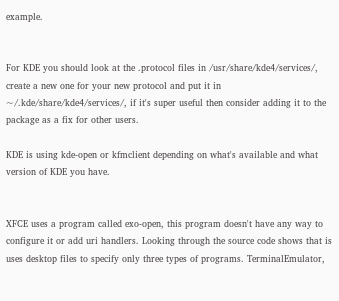example.


For KDE you should look at the .protocol files in /usr/share/kde4/services/, create a new one for your new protocol and put it in ~/.kde/share/kde4/services/, if it's super useful then consider adding it to the package as a fix for other users.

KDE is using kde-open or kfmclient depending on what's available and what version of KDE you have.


XFCE uses a program called exo-open, this program doesn't have any way to configure it or add uri handlers. Looking through the source code shows that is uses desktop files to specify only three types of programs. TerminalEmulator,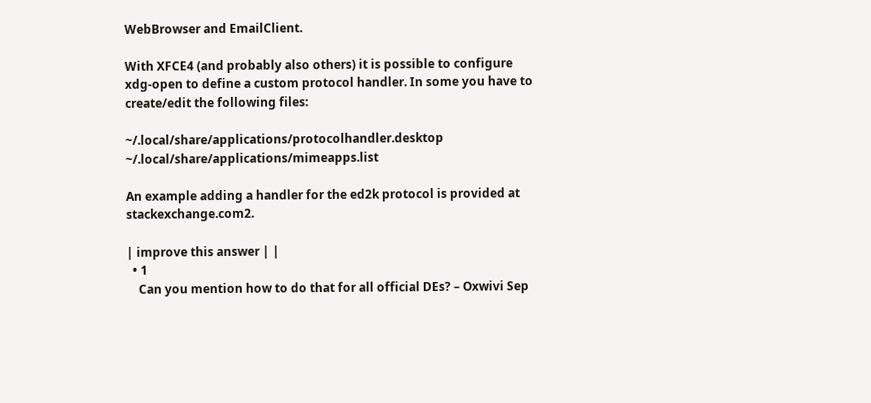WebBrowser and EmailClient.

With XFCE4 (and probably also others) it is possible to configure xdg-open to define a custom protocol handler. In some you have to create/edit the following files:

~/.local/share/applications/protocolhandler.desktop ~/.local/share/applications/mimeapps.list

An example adding a handler for the ed2k protocol is provided at stackexchange.com2.

| improve this answer | |
  • 1
    Can you mention how to do that for all official DEs? – Oxwivi Sep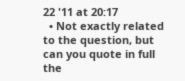22 '11 at 20:17
  • Not exactly related to the question, but can you quote in full the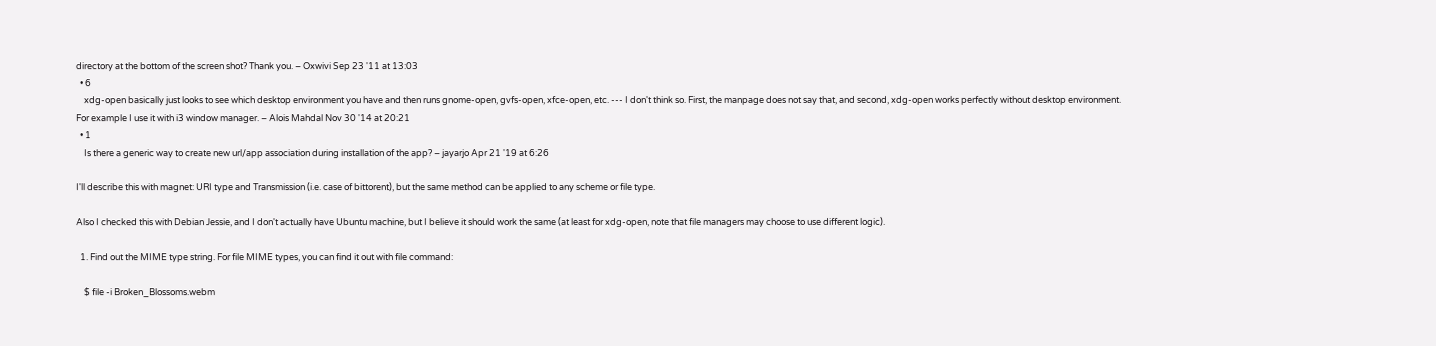directory at the bottom of the screen shot? Thank you. – Oxwivi Sep 23 '11 at 13:03
  • 6
    xdg-open basically just looks to see which desktop environment you have and then runs gnome-open, gvfs-open, xfce-open, etc. --- I don't think so. First, the manpage does not say that, and second, xdg-open works perfectly without desktop environment. For example I use it with i3 window manager. – Alois Mahdal Nov 30 '14 at 20:21
  • 1
    Is there a generic way to create new url/app association during installation of the app? – jayarjo Apr 21 '19 at 6:26

I'll describe this with magnet: URI type and Transmission (i.e. case of bittorent), but the same method can be applied to any scheme or file type.

Also I checked this with Debian Jessie, and I don't actually have Ubuntu machine, but I believe it should work the same (at least for xdg-open, note that file managers may choose to use different logic).

  1. Find out the MIME type string. For file MIME types, you can find it out with file command:

    $ file -i Broken_Blossoms.webm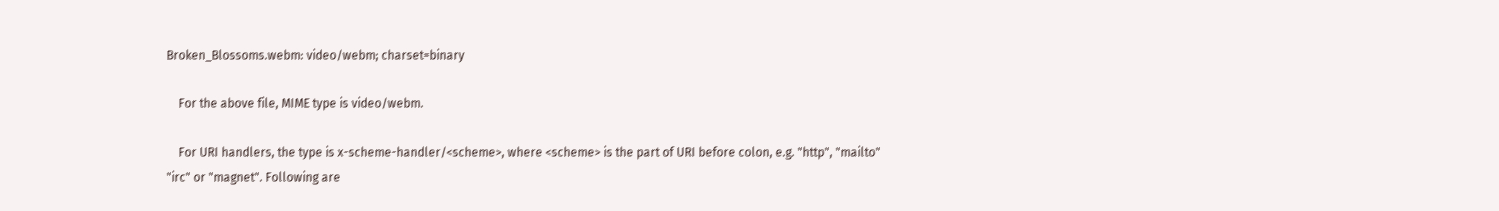Broken_Blossoms.webm: video/webm; charset=binary

    For the above file, MIME type is video/webm.

    For URI handlers, the type is x-scheme-handler/<scheme>, where <scheme> is the part of URI before colon, e.g. "http", "mailto" "irc" or "magnet". Following are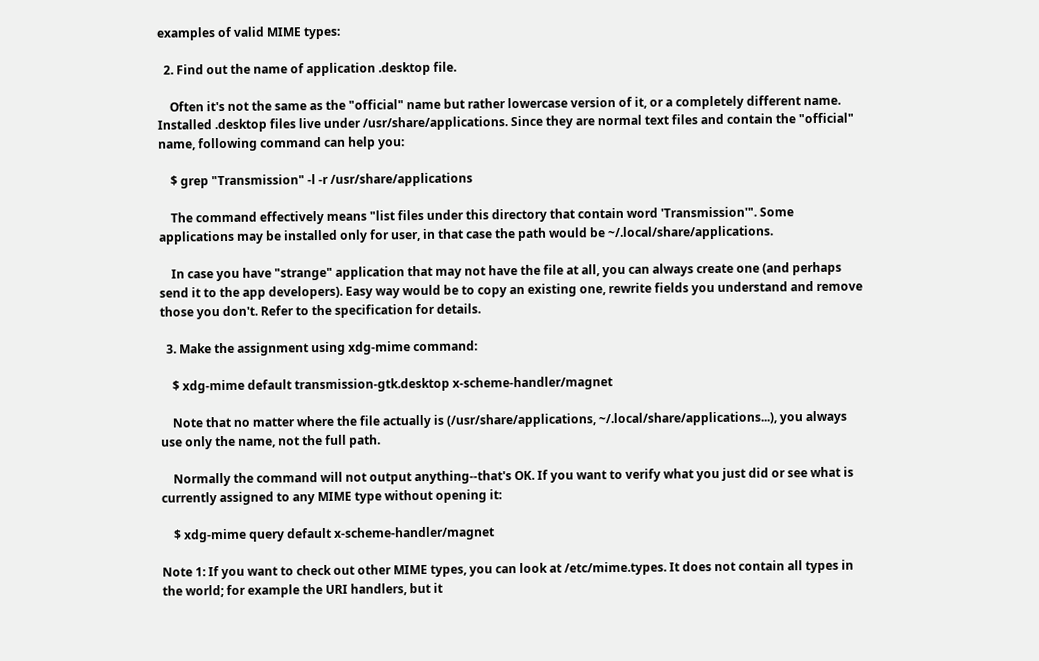examples of valid MIME types:

  2. Find out the name of application .desktop file.

    Often it's not the same as the "official" name but rather lowercase version of it, or a completely different name. Installed .desktop files live under /usr/share/applications. Since they are normal text files and contain the "official" name, following command can help you:

    $ grep "Transmission" -l -r /usr/share/applications

    The command effectively means "list files under this directory that contain word 'Transmission'". Some applications may be installed only for user, in that case the path would be ~/.local/share/applications.

    In case you have "strange" application that may not have the file at all, you can always create one (and perhaps send it to the app developers). Easy way would be to copy an existing one, rewrite fields you understand and remove those you don't. Refer to the specification for details.

  3. Make the assignment using xdg-mime command:

    $ xdg-mime default transmission-gtk.desktop x-scheme-handler/magnet

    Note that no matter where the file actually is (/usr/share/applications, ~/.local/share/applications...), you always use only the name, not the full path.

    Normally the command will not output anything--that's OK. If you want to verify what you just did or see what is currently assigned to any MIME type without opening it:

    $ xdg-mime query default x-scheme-handler/magnet

Note 1: If you want to check out other MIME types, you can look at /etc/mime.types. It does not contain all types in the world; for example the URI handlers, but it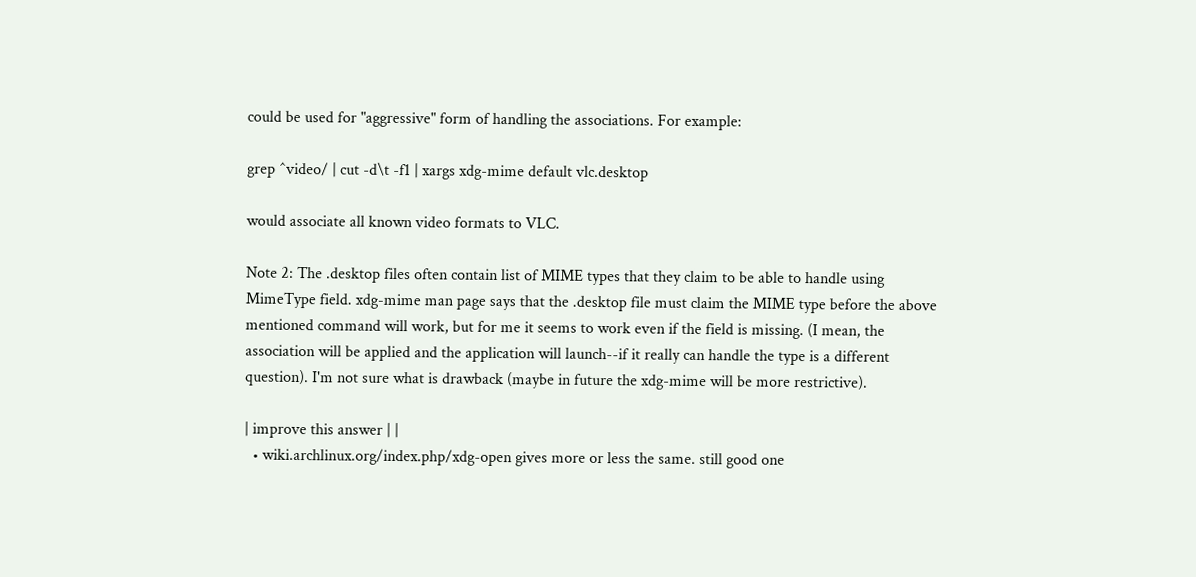could be used for "aggressive" form of handling the associations. For example:

grep ^video/ | cut -d\t -f1 | xargs xdg-mime default vlc.desktop

would associate all known video formats to VLC.

Note 2: The .desktop files often contain list of MIME types that they claim to be able to handle using MimeType field. xdg-mime man page says that the .desktop file must claim the MIME type before the above mentioned command will work, but for me it seems to work even if the field is missing. (I mean, the association will be applied and the application will launch--if it really can handle the type is a different question). I'm not sure what is drawback (maybe in future the xdg-mime will be more restrictive).

| improve this answer | |
  • wiki.archlinux.org/index.php/xdg-open gives more or less the same. still good one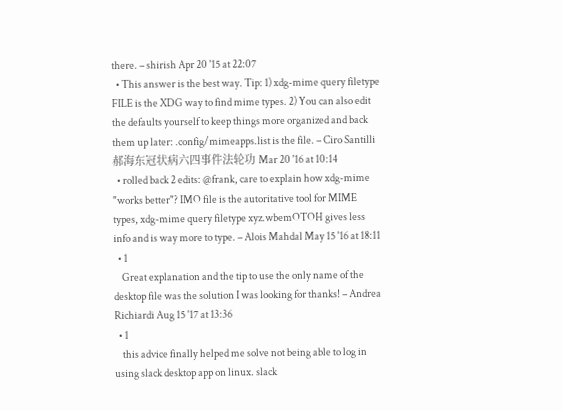there. – shirish Apr 20 '15 at 22:07
  • This answer is the best way. Tip: 1) xdg-mime query filetype FILE is the XDG way to find mime types. 2) You can also edit the defaults yourself to keep things more organized and back them up later: .config/mimeapps.list is the file. – Ciro Santilli 郝海东冠状病六四事件法轮功 Mar 20 '16 at 10:14
  • rolled back 2 edits: @frank, care to explain how xdg-mime "works better"? IMO file is the autoritative tool for MIME types, xdg-mime query filetype xyz.wbemOTOH gives less info and is way more to type. – Alois Mahdal May 15 '16 at 18:11
  • 1
    Great explanation and the tip to use the only name of the desktop file was the solution I was looking for thanks! – Andrea Richiardi Aug 15 '17 at 13:36
  • 1
    this advice finally helped me solve not being able to log in using slack desktop app on linux. slack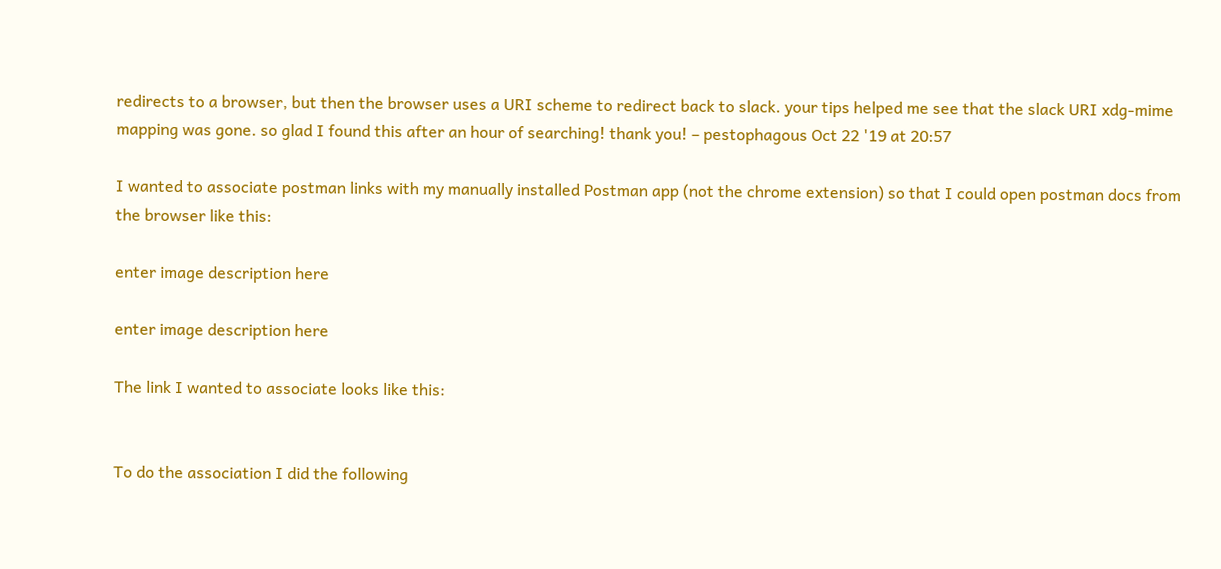redirects to a browser, but then the browser uses a URI scheme to redirect back to slack. your tips helped me see that the slack URI xdg-mime mapping was gone. so glad I found this after an hour of searching! thank you! – pestophagous Oct 22 '19 at 20:57

I wanted to associate postman links with my manually installed Postman app (not the chrome extension) so that I could open postman docs from the browser like this:

enter image description here

enter image description here

The link I wanted to associate looks like this:


To do the association I did the following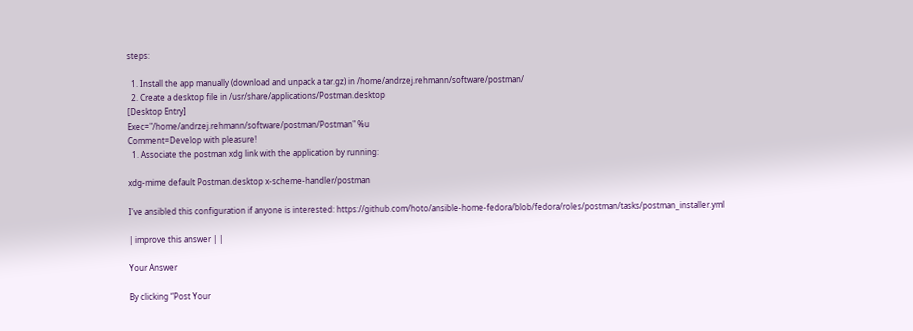steps:

  1. Install the app manually (download and unpack a tar.gz) in /home/andrzej.rehmann/software/postman/
  2. Create a desktop file in /usr/share/applications/Postman.desktop
[Desktop Entry]
Exec="/home/andrzej.rehmann/software/postman/Postman" %u
Comment=Develop with pleasure!
  1. Associate the postman xdg link with the application by running:

xdg-mime default Postman.desktop x-scheme-handler/postman

I've ansibled this configuration if anyone is interested: https://github.com/hoto/ansible-home-fedora/blob/fedora/roles/postman/tasks/postman_installer.yml

| improve this answer | |

Your Answer

By clicking “Post Your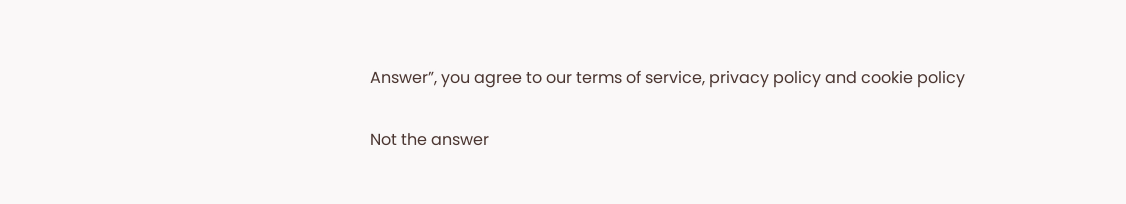Answer”, you agree to our terms of service, privacy policy and cookie policy

Not the answer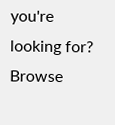you're looking for? Browse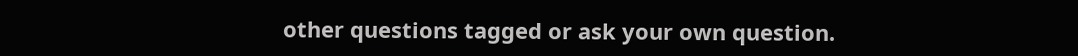other questions tagged or ask your own question.